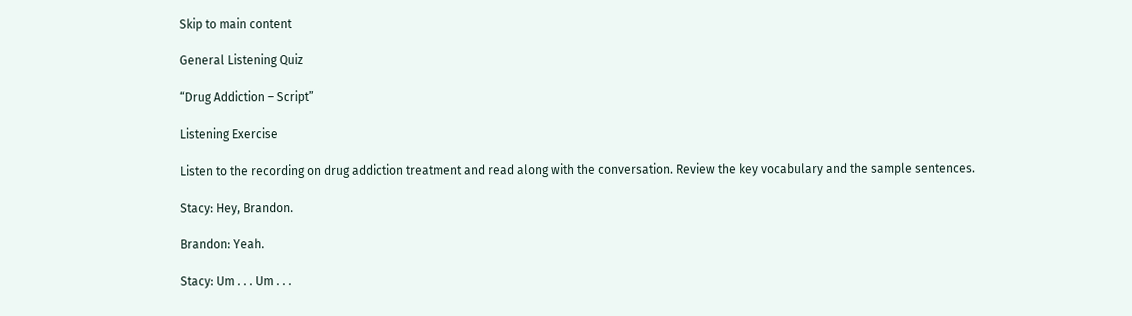Skip to main content

General Listening Quiz

“Drug Addiction – Script”

Listening Exercise

Listen to the recording on drug addiction treatment and read along with the conversation. Review the key vocabulary and the sample sentences.

Stacy: Hey, Brandon.

Brandon: Yeah.

Stacy: Um . . . Um . . .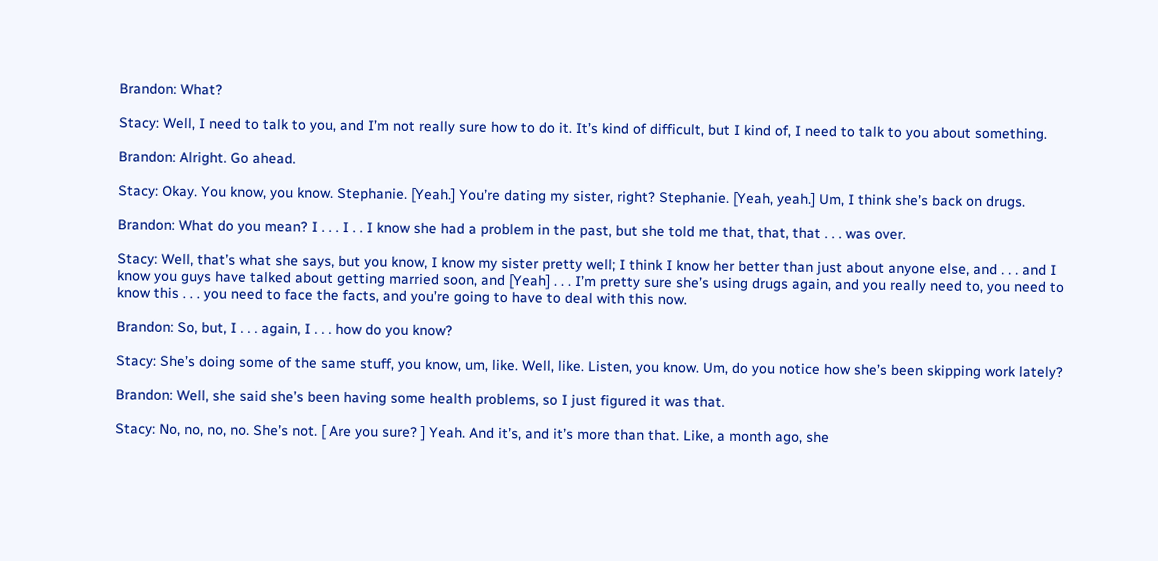Brandon: What?

Stacy: Well, I need to talk to you, and I’m not really sure how to do it. It’s kind of difficult, but I kind of, I need to talk to you about something.

Brandon: Alright. Go ahead.

Stacy: Okay. You know, you know. Stephanie. [Yeah.] You’re dating my sister, right? Stephanie. [Yeah, yeah.] Um, I think she’s back on drugs.

Brandon: What do you mean? I . . . I . . I know she had a problem in the past, but she told me that, that, that . . . was over.

Stacy: Well, that’s what she says, but you know, I know my sister pretty well; I think I know her better than just about anyone else, and . . . and I know you guys have talked about getting married soon, and [Yeah] . . . I’m pretty sure she’s using drugs again, and you really need to, you need to know this . . . you need to face the facts, and you’re going to have to deal with this now.

Brandon: So, but, I . . . again, I . . . how do you know?

Stacy: She’s doing some of the same stuff, you know, um, like. Well, like. Listen, you know. Um, do you notice how she’s been skipping work lately?

Brandon: Well, she said she’s been having some health problems, so I just figured it was that.

Stacy: No, no, no, no. She’s not. [ Are you sure? ] Yeah. And it’s, and it’s more than that. Like, a month ago, she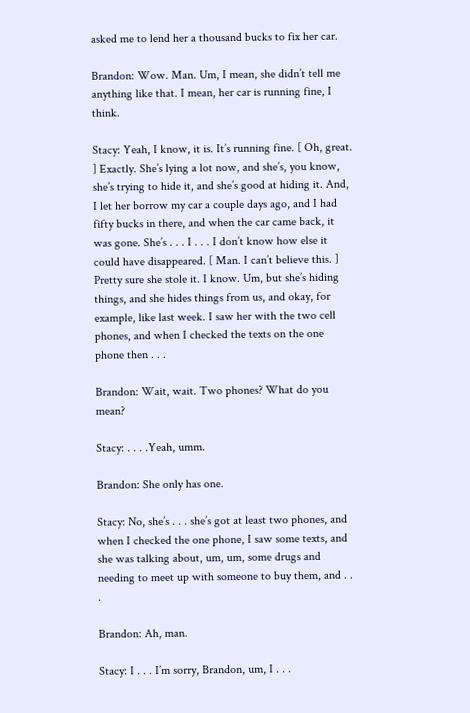asked me to lend her a thousand bucks to fix her car.

Brandon: Wow. Man. Um, I mean, she didn’t tell me anything like that. I mean, her car is running fine, I think.

Stacy: Yeah, I know, it is. It’s running fine. [ Oh, great. ] Exactly. She’s lying a lot now, and she’s, you know, she’s trying to hide it, and she’s good at hiding it. And, I let her borrow my car a couple days ago, and I had fifty bucks in there, and when the car came back, it was gone. She’s . . . I . . . I don’t know how else it could have disappeared. [ Man. I can’t believe this. ] Pretty sure she stole it. I know. Um, but she’s hiding things, and she hides things from us, and okay, for example, like last week. I saw her with the two cell phones, and when I checked the texts on the one phone then . . .

Brandon: Wait, wait. Two phones? What do you mean?

Stacy: . . . .Yeah, umm.

Brandon: She only has one.

Stacy: No, she’s . . . she’s got at least two phones, and when I checked the one phone, I saw some texts, and she was talking about, um, um, some drugs and needing to meet up with someone to buy them, and . . .

Brandon: Ah, man.

Stacy: I . . . I’m sorry, Brandon, um, I . . .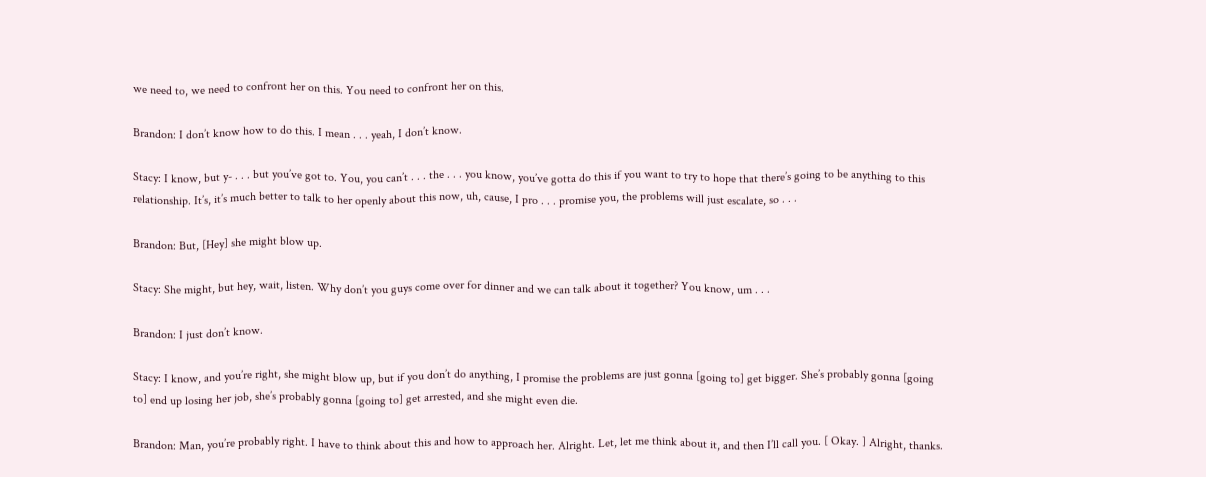we need to, we need to confront her on this. You need to confront her on this.

Brandon: I don’t know how to do this. I mean . . . yeah, I don’t know.

Stacy: I know, but y- . . . but you’ve got to. You, you can’t . . . the . . . you know, you’ve gotta do this if you want to try to hope that there’s going to be anything to this relationship. It’s, it’s much better to talk to her openly about this now, uh, cause, I pro . . . promise you, the problems will just escalate, so . . .

Brandon: But, [Hey] she might blow up.

Stacy: She might, but hey, wait, listen. Why don’t you guys come over for dinner and we can talk about it together? You know, um . . .

Brandon: I just don’t know.

Stacy: I know, and you’re right, she might blow up, but if you don’t do anything, I promise the problems are just gonna [going to] get bigger. She’s probably gonna [going to] end up losing her job, she’s probably gonna [going to] get arrested, and she might even die.

Brandon: Man, you’re probably right. I have to think about this and how to approach her. Alright. Let, let me think about it, and then I’ll call you. [ Okay. ] Alright, thanks.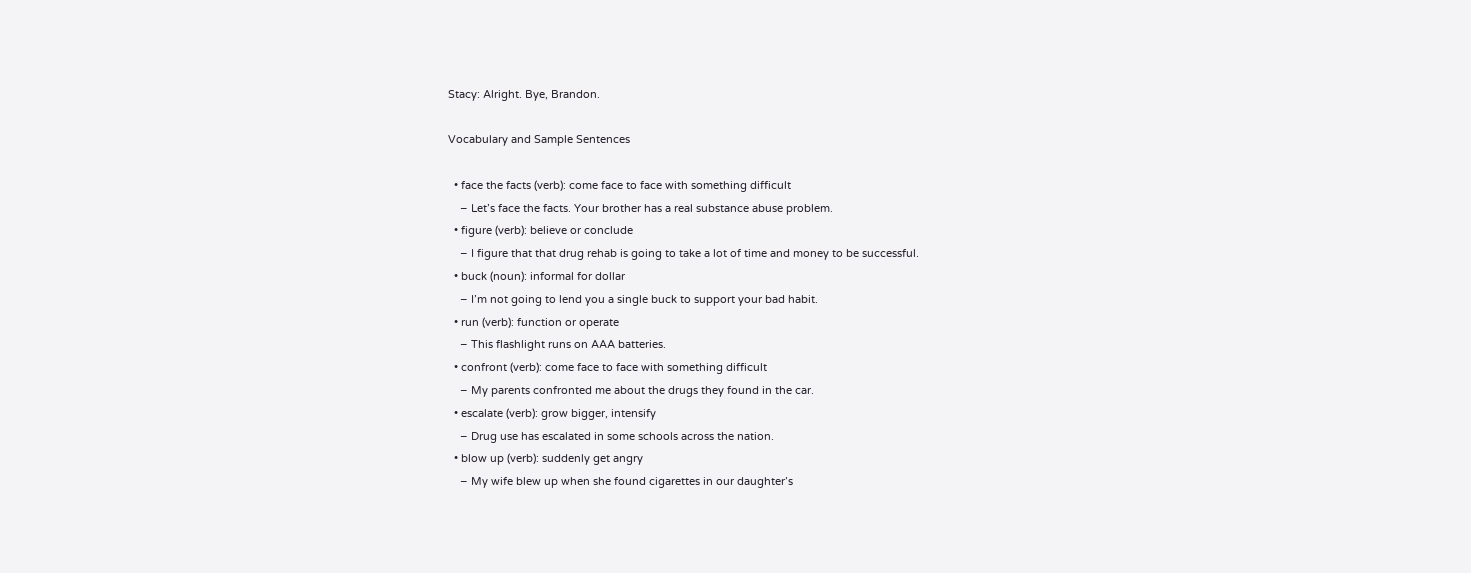Stacy: Alright. Bye, Brandon.

Vocabulary and Sample Sentences

  • face the facts (verb): come face to face with something difficult
    – Let’s face the facts. Your brother has a real substance abuse problem.
  • figure (verb): believe or conclude
    – I figure that that drug rehab is going to take a lot of time and money to be successful.
  • buck (noun): informal for dollar
    – I’m not going to lend you a single buck to support your bad habit.
  • run (verb): function or operate
    – This flashlight runs on AAA batteries.
  • confront (verb): come face to face with something difficult
    – My parents confronted me about the drugs they found in the car.
  • escalate (verb): grow bigger, intensify
    – Drug use has escalated in some schools across the nation.
  • blow up (verb): suddenly get angry
    – My wife blew up when she found cigarettes in our daughter’s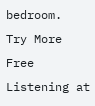bedroom.
Try More Free Listening at